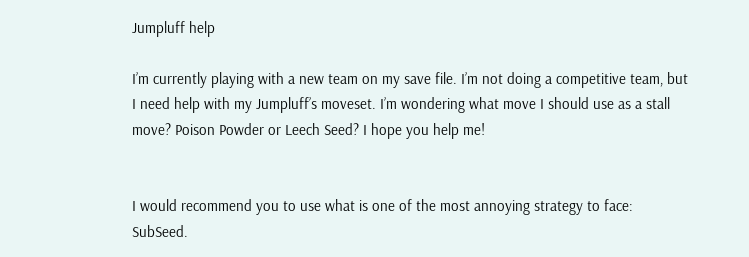Jumpluff help

I’m currently playing with a new team on my save file. I’m not doing a competitive team, but I need help with my Jumpluff’s moveset. I’m wondering what move I should use as a stall move? Poison Powder or Leech Seed? I hope you help me!


I would recommend you to use what is one of the most annoying strategy to face: SubSeed.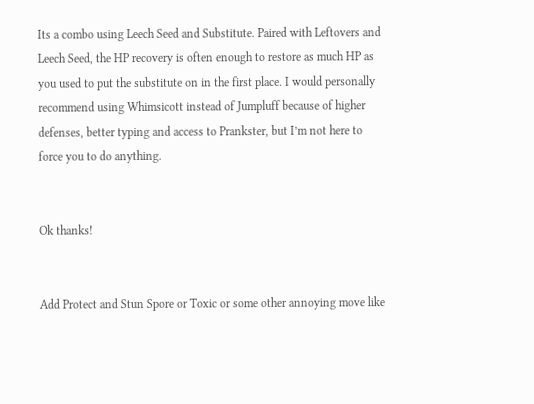Its a combo using Leech Seed and Substitute. Paired with Leftovers and Leech Seed, the HP recovery is often enough to restore as much HP as you used to put the substitute on in the first place. I would personally recommend using Whimsicott instead of Jumpluff because of higher defenses, better typing and access to Prankster, but I’m not here to force you to do anything.


Ok thanks!


Add Protect and Stun Spore or Toxic or some other annoying move like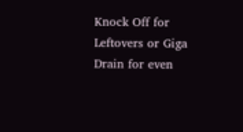Knock Off for Leftovers or Giga Drain for even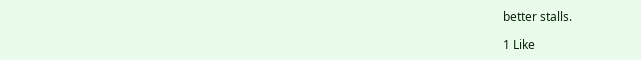better stalls.

1 Like